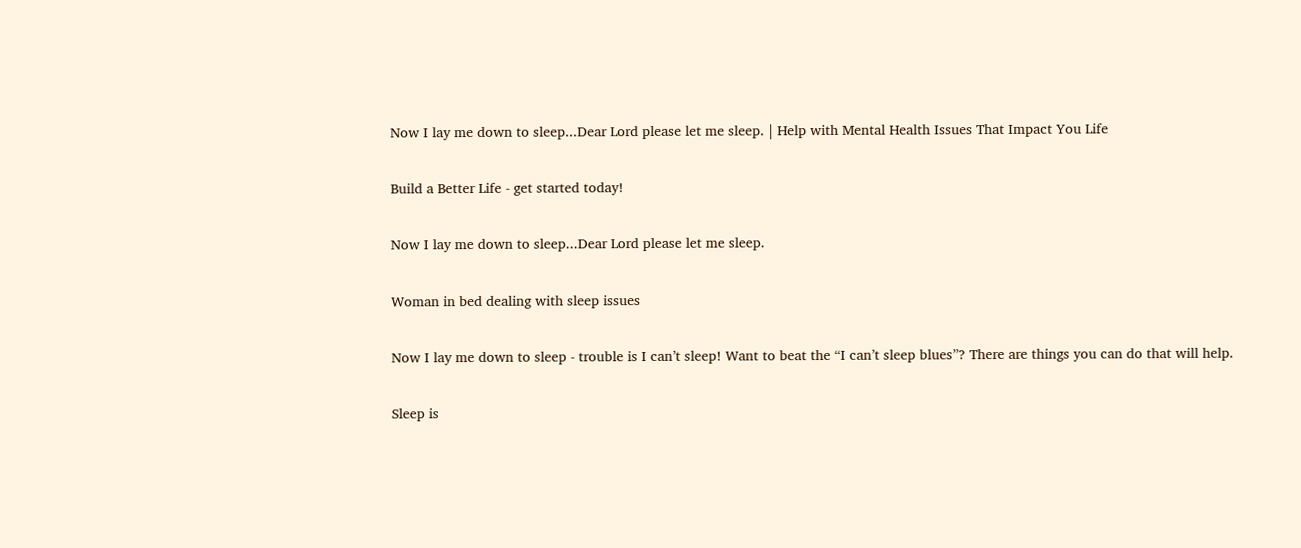Now I lay me down to sleep...Dear Lord please let me sleep. | Help with Mental Health Issues That Impact You Life

Build a Better Life - get started today!

Now I lay me down to sleep...Dear Lord please let me sleep.

Woman in bed dealing with sleep issues

Now I lay me down to sleep - trouble is I can’t sleep! Want to beat the “I can’t sleep blues”? There are things you can do that will help.

Sleep is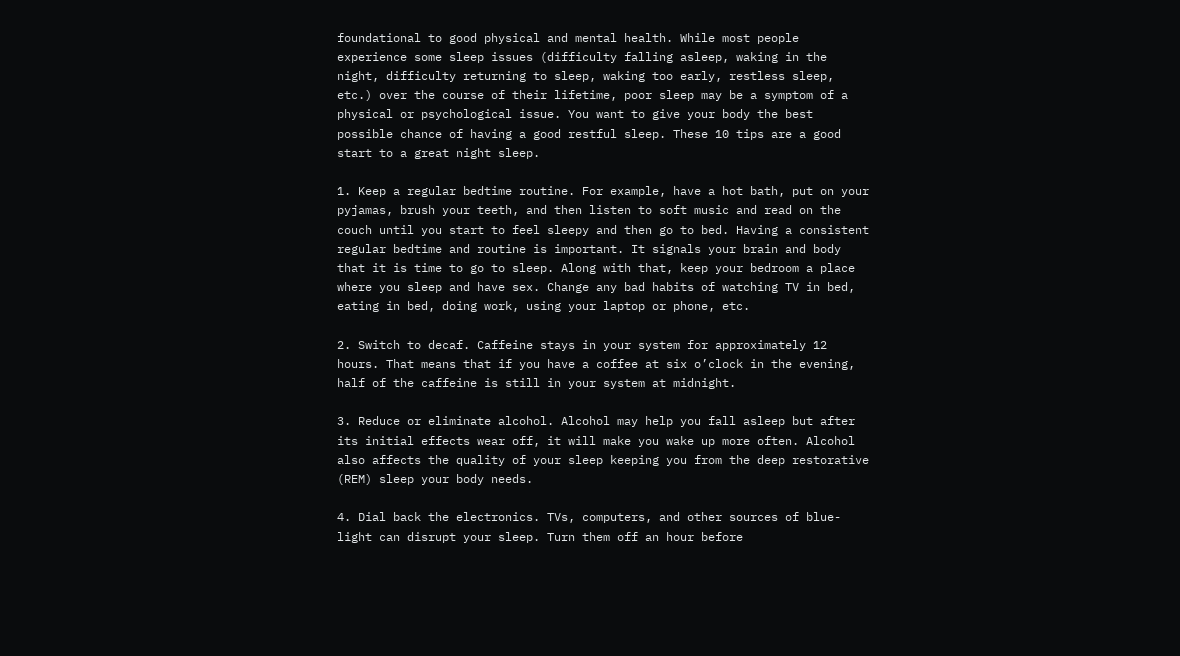foundational to good physical and mental health. While most people experience some sleep issues (difficulty falling asleep, waking in the night, difficulty returning to sleep, waking too early, restless sleep, etc.) over the course of their lifetime, poor sleep may be a symptom of a physical or psychological issue. You want to give your body the best possible chance of having a good restful sleep. These 10 tips are a good start to a great night sleep.

1. Keep a regular bedtime routine. For example, have a hot bath, put on your pyjamas, brush your teeth, and then listen to soft music and read on the couch until you start to feel sleepy and then go to bed. Having a consistent regular bedtime and routine is important. It signals your brain and body that it is time to go to sleep. Along with that, keep your bedroom a place where you sleep and have sex. Change any bad habits of watching TV in bed, eating in bed, doing work, using your laptop or phone, etc.

2. Switch to decaf. Caffeine stays in your system for approximately 12 hours. That means that if you have a coffee at six o’clock in the evening, half of the caffeine is still in your system at midnight.

3. Reduce or eliminate alcohol. Alcohol may help you fall asleep but after its initial effects wear off, it will make you wake up more often. Alcohol also affects the quality of your sleep keeping you from the deep restorative (REM) sleep your body needs.

4. Dial back the electronics. TVs, computers, and other sources of blue-light can disrupt your sleep. Turn them off an hour before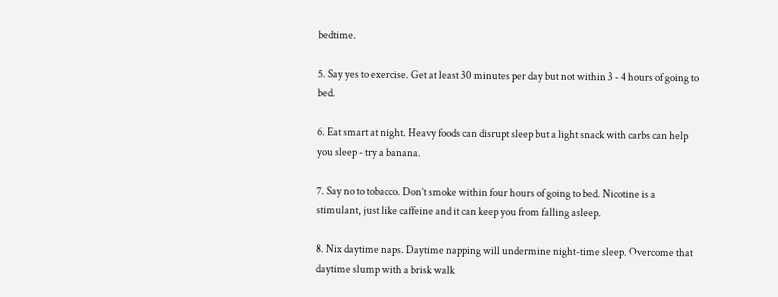bedtime.

5. Say yes to exercise. Get at least 30 minutes per day but not within 3 - 4 hours of going to bed.

6. Eat smart at night. Heavy foods can disrupt sleep but a light snack with carbs can help you sleep - try a banana.

7. Say no to tobacco. Don’t smoke within four hours of going to bed. Nicotine is a stimulant, just like caffeine and it can keep you from falling asleep.

8. Nix daytime naps. Daytime napping will undermine night-time sleep. Overcome that daytime slump with a brisk walk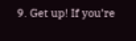9. Get up! If you’re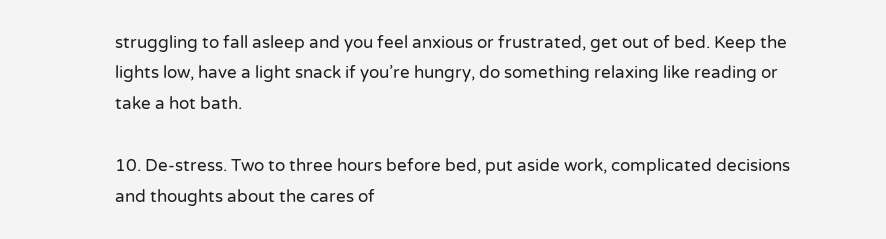struggling to fall asleep and you feel anxious or frustrated, get out of bed. Keep the lights low, have a light snack if you’re hungry, do something relaxing like reading or take a hot bath.

10. De-stress. Two to three hours before bed, put aside work, complicated decisions and thoughts about the cares of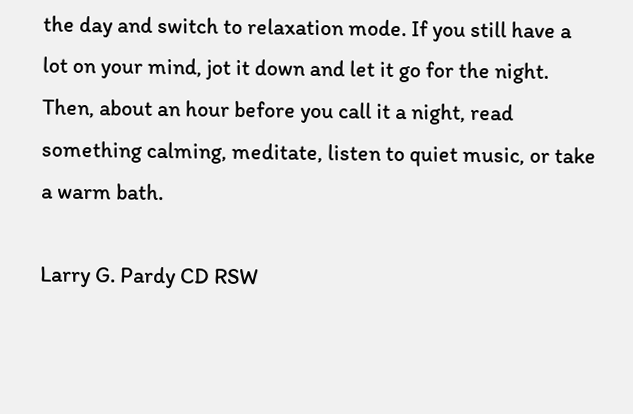the day and switch to relaxation mode. If you still have a lot on your mind, jot it down and let it go for the night. Then, about an hour before you call it a night, read something calming, meditate, listen to quiet music, or take a warm bath.

Larry G. Pardy CD RSW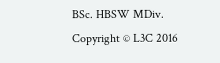BSc. HBSW MDiv.
Copyright © L3C 2016